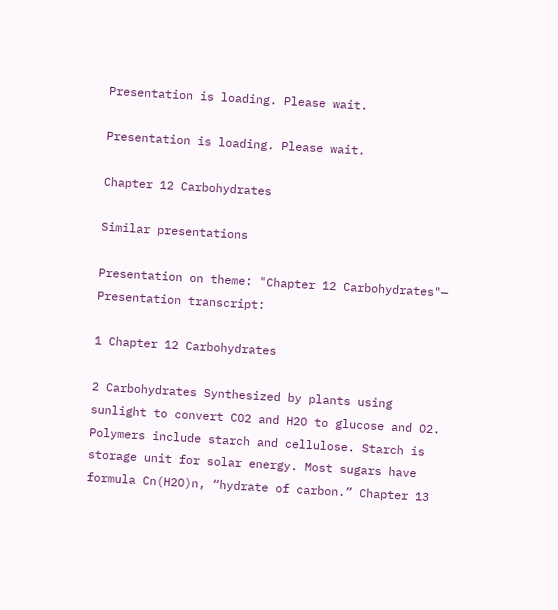Presentation is loading. Please wait.

Presentation is loading. Please wait.

Chapter 12 Carbohydrates

Similar presentations

Presentation on theme: "Chapter 12 Carbohydrates"— Presentation transcript:

1 Chapter 12 Carbohydrates

2 Carbohydrates Synthesized by plants using sunlight to convert CO2 and H2O to glucose and O2. Polymers include starch and cellulose. Starch is storage unit for solar energy. Most sugars have formula Cn(H2O)n, “hydrate of carbon.” Chapter 13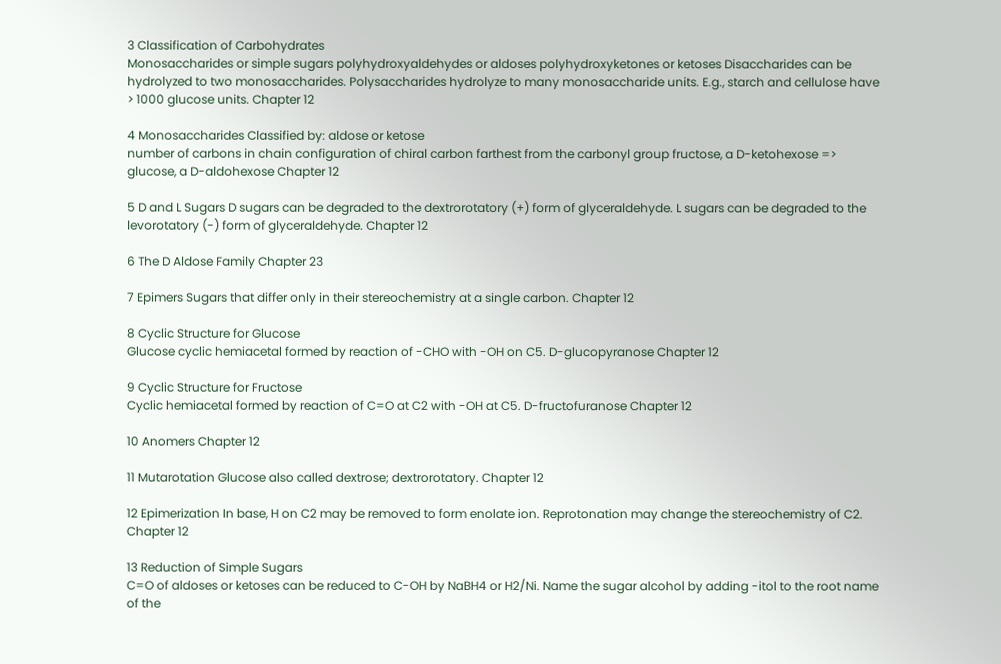3 Classification of Carbohydrates
Monosaccharides or simple sugars polyhydroxyaldehydes or aldoses polyhydroxyketones or ketoses Disaccharides can be hydrolyzed to two monosaccharides. Polysaccharides hydrolyze to many monosaccharide units. E.g., starch and cellulose have > 1000 glucose units. Chapter 12

4 Monosaccharides Classified by: aldose or ketose
number of carbons in chain configuration of chiral carbon farthest from the carbonyl group fructose, a D-ketohexose => glucose, a D-aldohexose Chapter 12

5 D and L Sugars D sugars can be degraded to the dextrorotatory (+) form of glyceraldehyde. L sugars can be degraded to the levorotatory (-) form of glyceraldehyde. Chapter 12

6 The D Aldose Family Chapter 23

7 Epimers Sugars that differ only in their stereochemistry at a single carbon. Chapter 12

8 Cyclic Structure for Glucose
Glucose cyclic hemiacetal formed by reaction of -CHO with -OH on C5. D-glucopyranose Chapter 12

9 Cyclic Structure for Fructose
Cyclic hemiacetal formed by reaction of C=O at C2 with -OH at C5. D-fructofuranose Chapter 12

10 Anomers Chapter 12

11 Mutarotation Glucose also called dextrose; dextrorotatory. Chapter 12

12 Epimerization In base, H on C2 may be removed to form enolate ion. Reprotonation may change the stereochemistry of C2. Chapter 12

13 Reduction of Simple Sugars
C=O of aldoses or ketoses can be reduced to C-OH by NaBH4 or H2/Ni. Name the sugar alcohol by adding -itol to the root name of the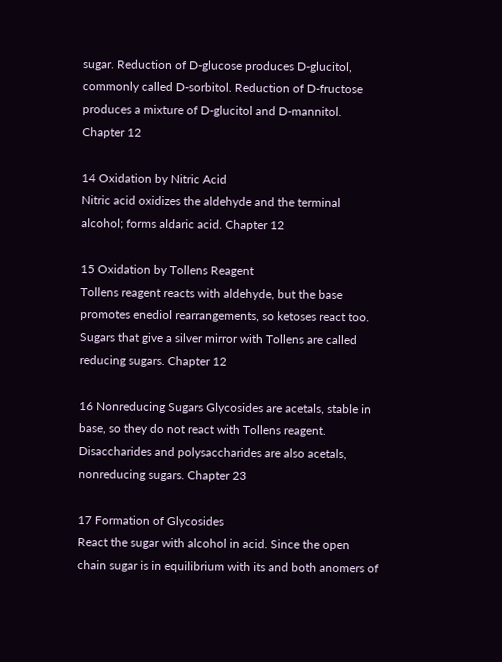sugar. Reduction of D-glucose produces D-glucitol, commonly called D-sorbitol. Reduction of D-fructose produces a mixture of D-glucitol and D-mannitol. Chapter 12

14 Oxidation by Nitric Acid
Nitric acid oxidizes the aldehyde and the terminal alcohol; forms aldaric acid. Chapter 12

15 Oxidation by Tollens Reagent
Tollens reagent reacts with aldehyde, but the base promotes enediol rearrangements, so ketoses react too. Sugars that give a silver mirror with Tollens are called reducing sugars. Chapter 12

16 Nonreducing Sugars Glycosides are acetals, stable in base, so they do not react with Tollens reagent. Disaccharides and polysaccharides are also acetals, nonreducing sugars. Chapter 23

17 Formation of Glycosides
React the sugar with alcohol in acid. Since the open chain sugar is in equilibrium with its and both anomers of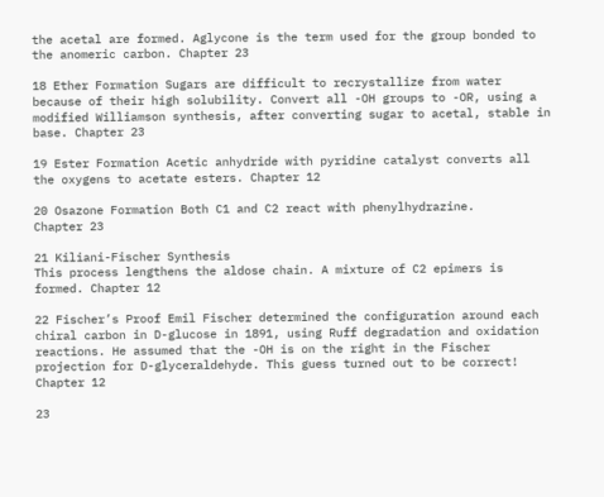the acetal are formed. Aglycone is the term used for the group bonded to the anomeric carbon. Chapter 23

18 Ether Formation Sugars are difficult to recrystallize from water because of their high solubility. Convert all -OH groups to -OR, using a modified Williamson synthesis, after converting sugar to acetal, stable in base. Chapter 23

19 Ester Formation Acetic anhydride with pyridine catalyst converts all the oxygens to acetate esters. Chapter 12

20 Osazone Formation Both C1 and C2 react with phenylhydrazine.
Chapter 23

21 Kiliani-Fischer Synthesis
This process lengthens the aldose chain. A mixture of C2 epimers is formed. Chapter 12

22 Fischer’s Proof Emil Fischer determined the configuration around each chiral carbon in D-glucose in 1891, using Ruff degradation and oxidation reactions. He assumed that the -OH is on the right in the Fischer projection for D-glyceraldehyde. This guess turned out to be correct! Chapter 12

23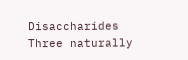Disaccharides Three naturally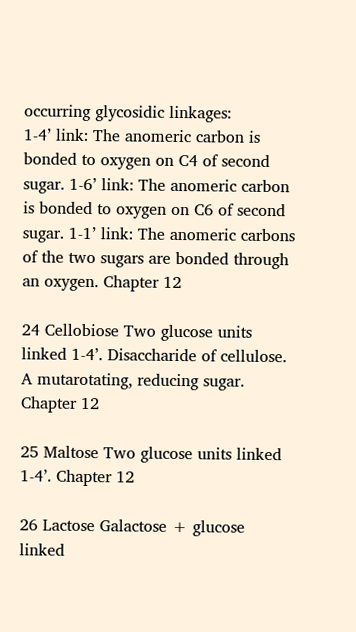occurring glycosidic linkages:
1-4’ link: The anomeric carbon is bonded to oxygen on C4 of second sugar. 1-6’ link: The anomeric carbon is bonded to oxygen on C6 of second sugar. 1-1’ link: The anomeric carbons of the two sugars are bonded through an oxygen. Chapter 12

24 Cellobiose Two glucose units linked 1-4’. Disaccharide of cellulose.
A mutarotating, reducing sugar. Chapter 12

25 Maltose Two glucose units linked 1-4’. Chapter 12

26 Lactose Galactose + glucose linked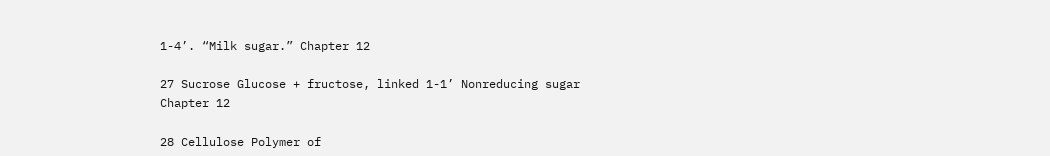1-4’. “Milk sugar.” Chapter 12

27 Sucrose Glucose + fructose, linked 1-1’ Nonreducing sugar Chapter 12

28 Cellulose Polymer of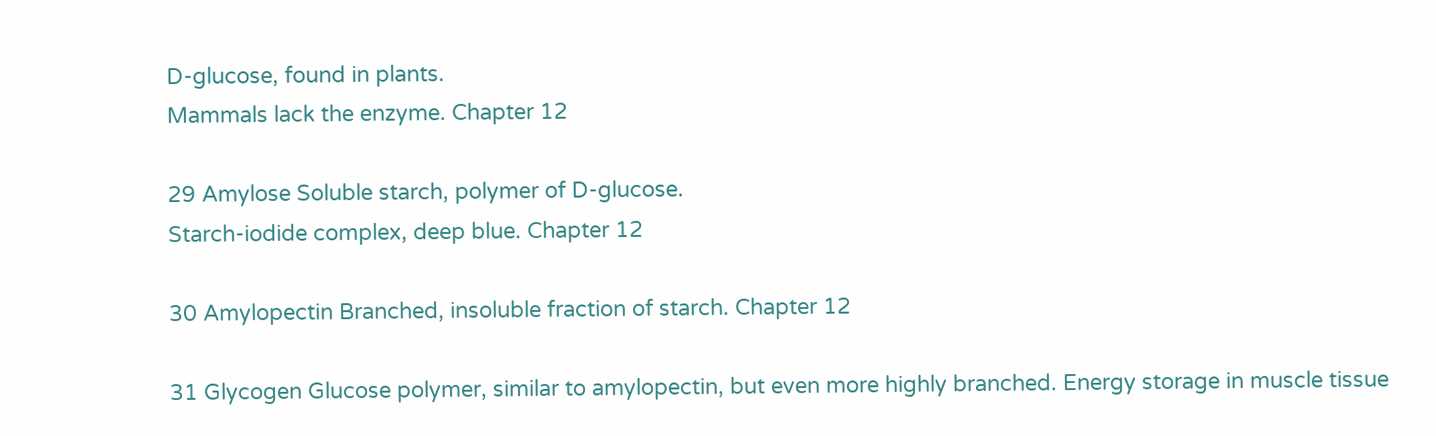D-glucose, found in plants.
Mammals lack the enzyme. Chapter 12

29 Amylose Soluble starch, polymer of D-glucose.
Starch-iodide complex, deep blue. Chapter 12

30 Amylopectin Branched, insoluble fraction of starch. Chapter 12

31 Glycogen Glucose polymer, similar to amylopectin, but even more highly branched. Energy storage in muscle tissue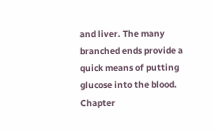and liver. The many branched ends provide a quick means of putting glucose into the blood. Chapter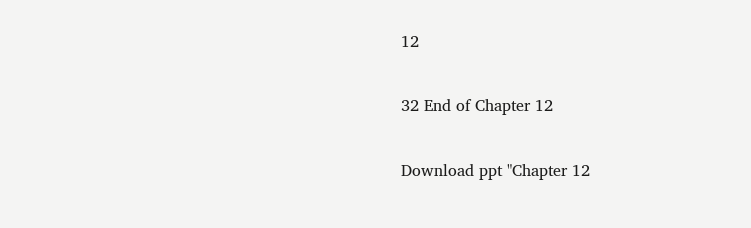12

32 End of Chapter 12

Download ppt "Chapter 12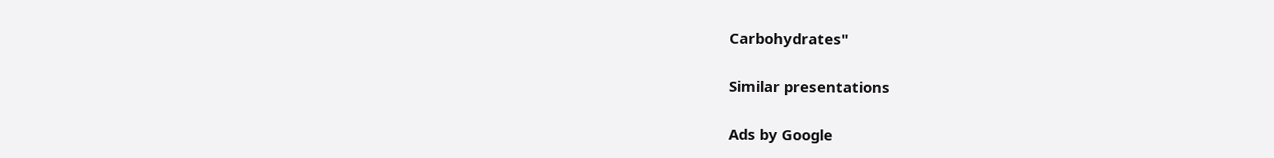Carbohydrates"

Similar presentations

Ads by Google